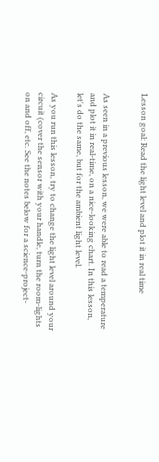Lesson goal: Read the light level and plot it in real time


As seen in a previous lesson, we were able to read a temperature and plot it in real-time, on a nice-looking chart. In this lesson, let's do the same, but for the ambient light level.

As you run this lesson, try to change the light level around your circuit (cover the sensor with your handle, turn the room-lights on and off, etc. See the notes below for a science-project-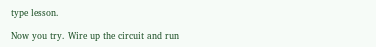type lesson.

Now you try. Wire up the circuit and run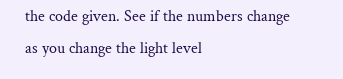the code given. See if the numbers change as you change the light level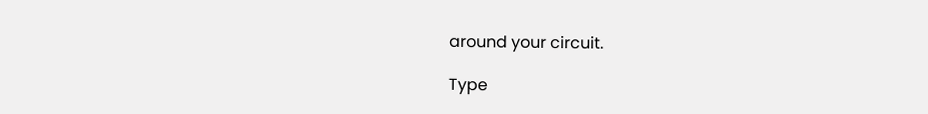around your circuit.

Type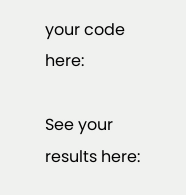your code here:

See your results here: